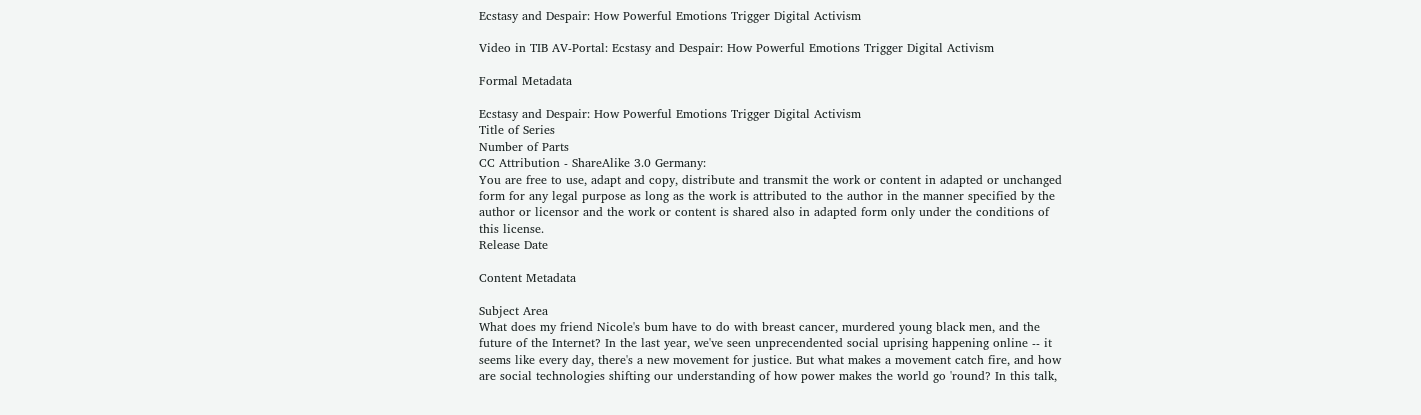Ecstasy and Despair: How Powerful Emotions Trigger Digital Activism

Video in TIB AV-Portal: Ecstasy and Despair: How Powerful Emotions Trigger Digital Activism

Formal Metadata

Ecstasy and Despair: How Powerful Emotions Trigger Digital Activism
Title of Series
Number of Parts
CC Attribution - ShareAlike 3.0 Germany:
You are free to use, adapt and copy, distribute and transmit the work or content in adapted or unchanged form for any legal purpose as long as the work is attributed to the author in the manner specified by the author or licensor and the work or content is shared also in adapted form only under the conditions of this license.
Release Date

Content Metadata

Subject Area
What does my friend Nicole's bum have to do with breast cancer, murdered young black men, and the future of the Internet? In the last year, we've seen unprecendented social uprising happening online -- it seems like every day, there's a new movement for justice. But what makes a movement catch fire, and how are social technologies shifting our understanding of how power makes the world go 'round? In this talk,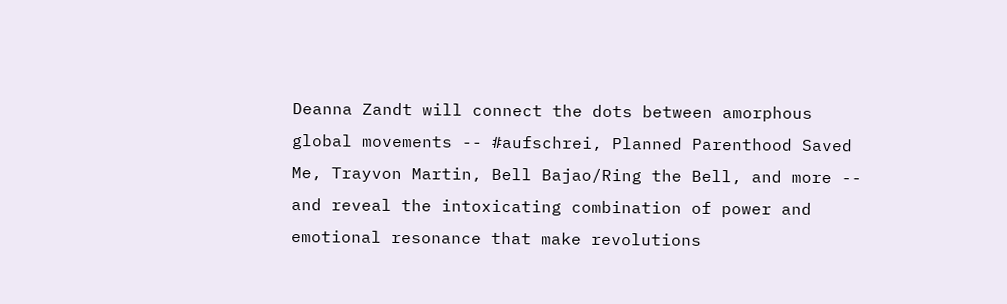Deanna Zandt will connect the dots between amorphous global movements -- #aufschrei, Planned Parenthood Saved Me, Trayvon Martin, Bell Bajao/Ring the Bell, and more -- and reveal the intoxicating combination of power and emotional resonance that make revolutions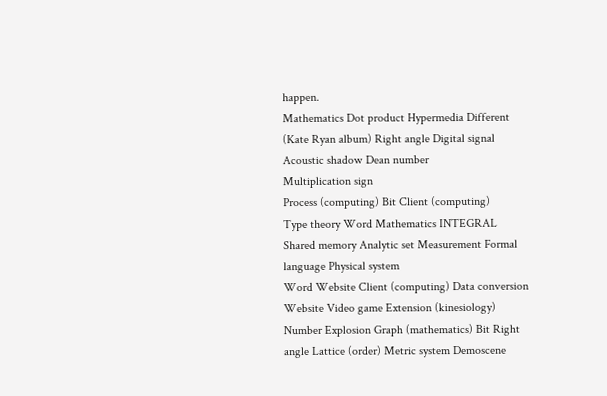happen.
Mathematics Dot product Hypermedia Different (Kate Ryan album) Right angle Digital signal Acoustic shadow Dean number
Multiplication sign
Process (computing) Bit Client (computing)
Type theory Word Mathematics INTEGRAL Shared memory Analytic set Measurement Formal language Physical system
Word Website Client (computing) Data conversion
Website Video game Extension (kinesiology)
Number Explosion Graph (mathematics) Bit Right angle Lattice (order) Metric system Demoscene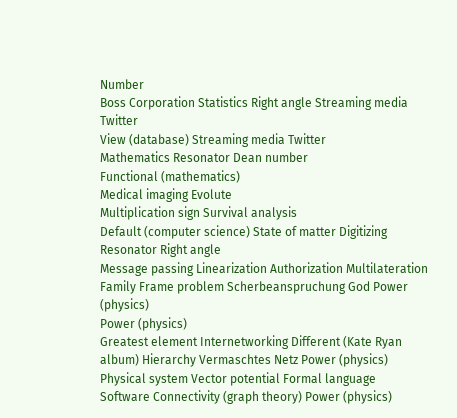Number
Boss Corporation Statistics Right angle Streaming media Twitter
View (database) Streaming media Twitter
Mathematics Resonator Dean number
Functional (mathematics)
Medical imaging Evolute
Multiplication sign Survival analysis
Default (computer science) State of matter Digitizing Resonator Right angle
Message passing Linearization Authorization Multilateration Family Frame problem Scherbeanspruchung God Power (physics)
Power (physics)
Greatest element Internetworking Different (Kate Ryan album) Hierarchy Vermaschtes Netz Power (physics) Physical system Vector potential Formal language
Software Connectivity (graph theory) Power (physics)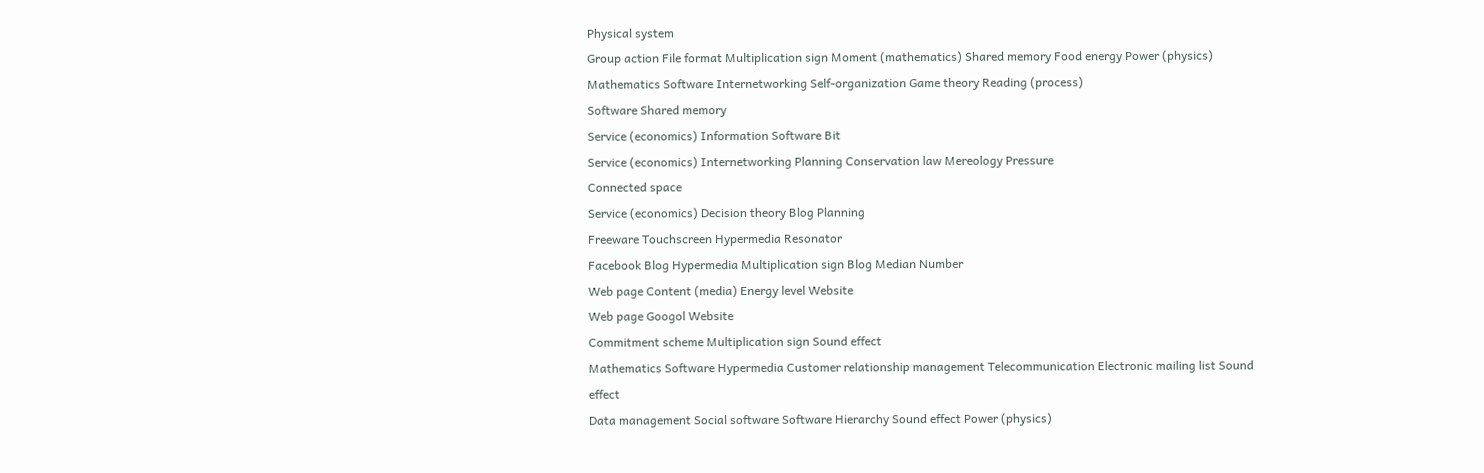Physical system
Group action File format Multiplication sign Moment (mathematics) Shared memory Food energy Power (physics) Mathematics Software Internetworking Self-organization Game theory Reading (process)
Software Shared memory
Service (economics) Information Software Bit
Service (economics) Internetworking Planning Conservation law Mereology Pressure
Connected space
Service (economics) Decision theory Blog Planning
Freeware Touchscreen Hypermedia Resonator
Facebook Blog Hypermedia Multiplication sign Blog Median Number
Web page Content (media) Energy level Website
Web page Googol Website
Commitment scheme Multiplication sign Sound effect
Mathematics Software Hypermedia Customer relationship management Telecommunication Electronic mailing list Sound effect
Data management Social software Software Hierarchy Sound effect Power (physics)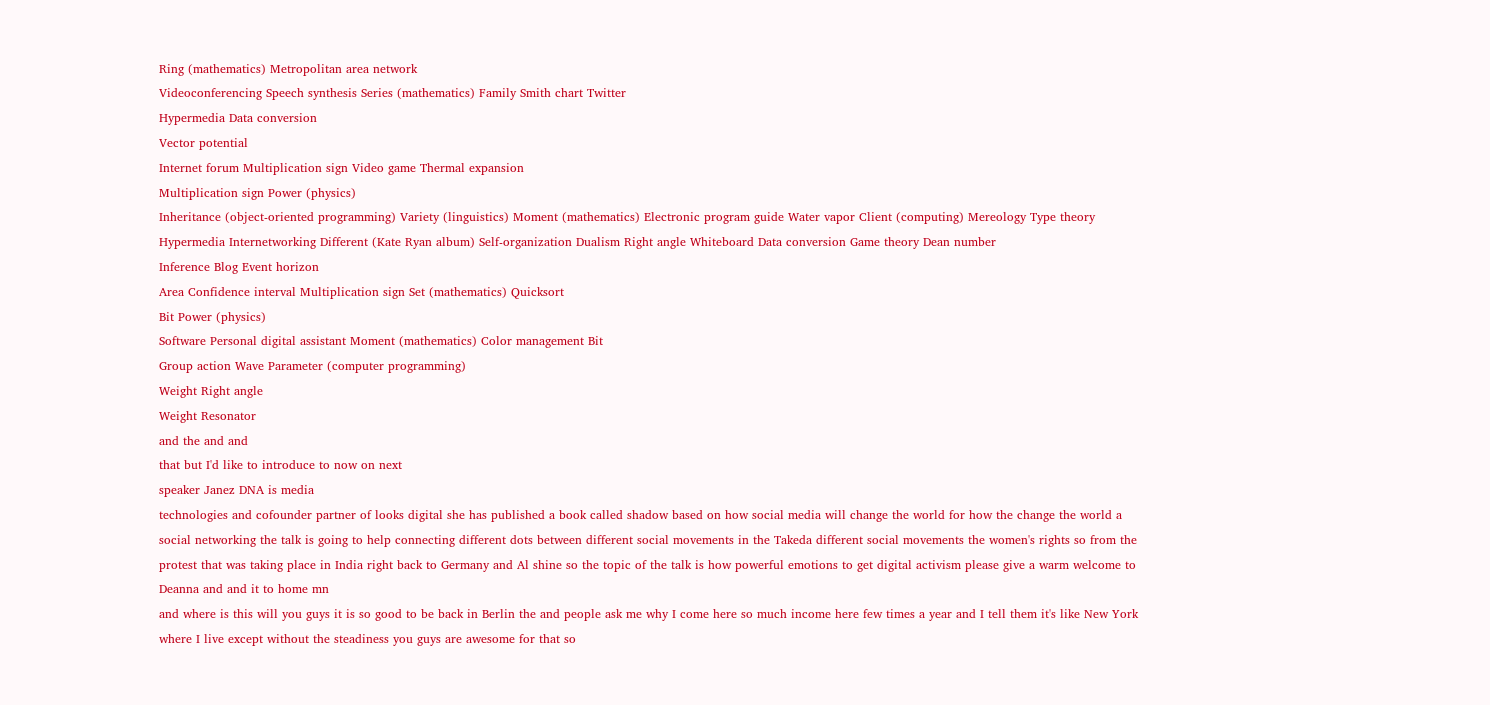Ring (mathematics) Metropolitan area network
Videoconferencing Speech synthesis Series (mathematics) Family Smith chart Twitter
Hypermedia Data conversion
Vector potential
Internet forum Multiplication sign Video game Thermal expansion
Multiplication sign Power (physics)
Inheritance (object-oriented programming) Variety (linguistics) Moment (mathematics) Electronic program guide Water vapor Client (computing) Mereology Type theory Hypermedia Internetworking Different (Kate Ryan album) Self-organization Dualism Right angle Whiteboard Data conversion Game theory Dean number
Inference Blog Event horizon
Area Confidence interval Multiplication sign Set (mathematics) Quicksort
Bit Power (physics)
Software Personal digital assistant Moment (mathematics) Color management Bit
Group action Wave Parameter (computer programming)
Weight Right angle
Weight Resonator
and the and and
that but I'd like to introduce to now on next
speaker Janez DNA is media
technologies and cofounder partner of looks digital she has published a book called shadow based on how social media will change the world for how the change the world a social networking the talk is going to help connecting different dots between different social movements in the Takeda different social movements the women's rights so from the protest that was taking place in India right back to Germany and Al shine so the topic of the talk is how powerful emotions to get digital activism please give a warm welcome to
Deanna and and it to home mn
and where is this will you guys it is so good to be back in Berlin the and people ask me why I come here so much income here few times a year and I tell them it's like New York where I live except without the steadiness you guys are awesome for that so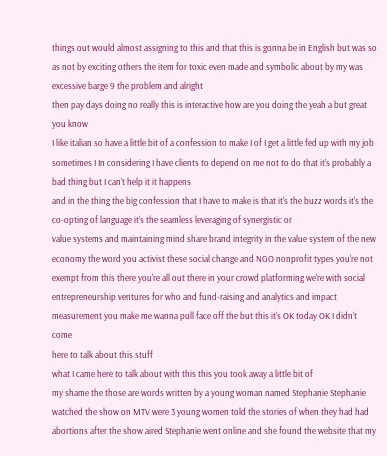things out would almost assigning to this and that this is gonna be in English but was so as not by exciting others the item for toxic even made and symbolic about by my was excessive barge 9 the problem and alright
then pay days doing no really this is interactive how are you doing the yeah a but great you know
I like italian so have a little bit of a confession to make I of I get a little fed up with my job sometimes I In considering I have clients to depend on me not to do that it's probably a bad thing but I can't help it it happens
and in the thing the big confession that I have to make is that it's the buzz words it's the co-opting of language it's the seamless leveraging of synergistic or
value systems and maintaining mind share brand integrity in the value system of the new economy the word you activist these social change and NGO nonprofit types you're not exempt from this there you're all out there in your crowd platforming we're with social entrepreneurship ventures for who and fund-raising and analytics and impact measurement you make me wanna pull face off the but this it's OK today OK I didn't come
here to talk about this stuff
what I came here to talk about with this this you took away a little bit of
my shame the those are words written by a young woman named Stephanie Stephanie watched the show on MTV were 3 young women told the stories of when they had had abortions after the show aired Stephanie went online and she found the website that my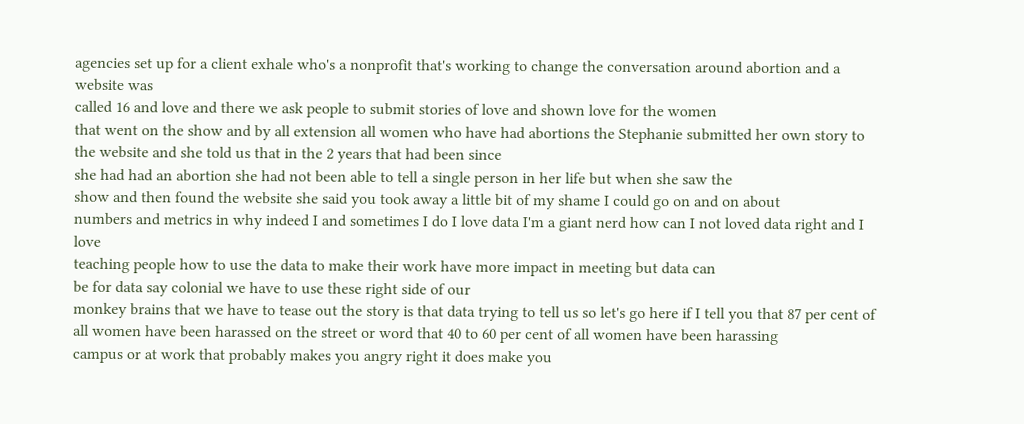agencies set up for a client exhale who's a nonprofit that's working to change the conversation around abortion and a website was
called 16 and love and there we ask people to submit stories of love and shown love for the women
that went on the show and by all extension all women who have had abortions the Stephanie submitted her own story to the website and she told us that in the 2 years that had been since
she had had an abortion she had not been able to tell a single person in her life but when she saw the
show and then found the website she said you took away a little bit of my shame I could go on and on about
numbers and metrics in why indeed I and sometimes I do I love data I'm a giant nerd how can I not loved data right and I love
teaching people how to use the data to make their work have more impact in meeting but data can
be for data say colonial we have to use these right side of our
monkey brains that we have to tease out the story is that data trying to tell us so let's go here if I tell you that 87 per cent of all women have been harassed on the street or word that 40 to 60 per cent of all women have been harassing
campus or at work that probably makes you angry right it does make you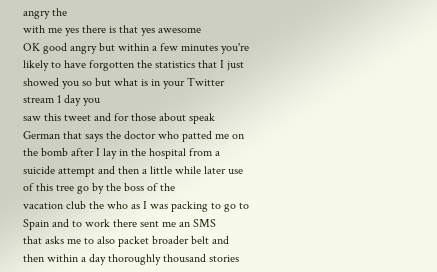angry the
with me yes there is that yes awesome
OK good angry but within a few minutes you're likely to have forgotten the statistics that I just showed you so but what is in your Twitter stream 1 day you
saw this tweet and for those about speak German that says the doctor who patted me on the bomb after I lay in the hospital from a suicide attempt and then a little while later use of this tree go by the boss of the
vacation club the who as I was packing to go to Spain and to work there sent me an SMS
that asks me to also packet broader belt and then within a day thoroughly thousand stories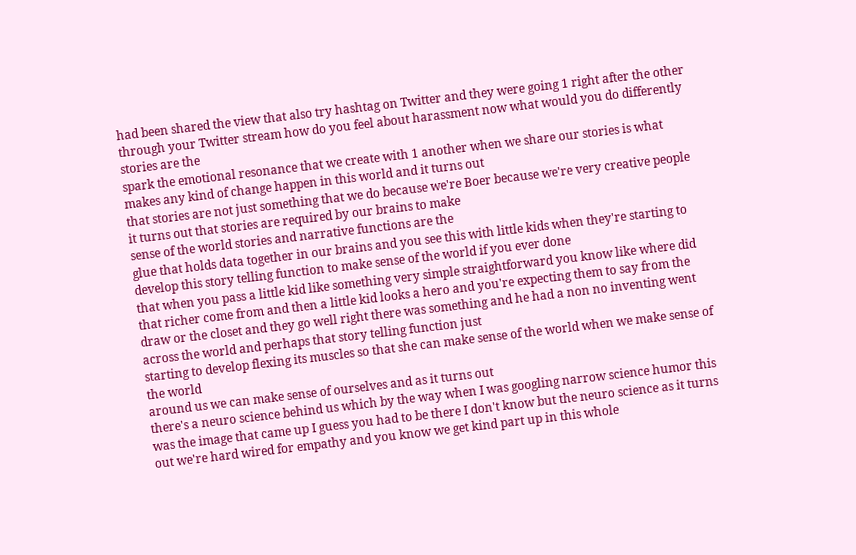had been shared the view that also try hashtag on Twitter and they were going 1 right after the other through your Twitter stream how do you feel about harassment now what would you do differently stories are the
spark the emotional resonance that we create with 1 another when we share our stories is what makes any kind of change happen in this world and it turns out
that stories are not just something that we do because we're Boer because we're very creative people it turns out that stories are required by our brains to make
sense of the world stories and narrative functions are the
glue that holds data together in our brains and you see this with little kids when they're starting to develop this story telling function to make sense of the world if you ever done
that when you pass a little kid like something very simple straightforward you know like where did that richer come from and then a little kid looks a hero and you're expecting them to say from the draw or the closet and they go well right there was something and he had a non no inventing went across the world and perhaps that story telling function just
starting to develop flexing its muscles so that she can make sense of the world when we make sense of the world
around us we can make sense of ourselves and as it turns out
there's a neuro science behind us which by the way when I was googling narrow science humor this was the image that came up I guess you had to be there I don't know but the neuro science as it turns out we're hard wired for empathy and you know we get kind part up in this whole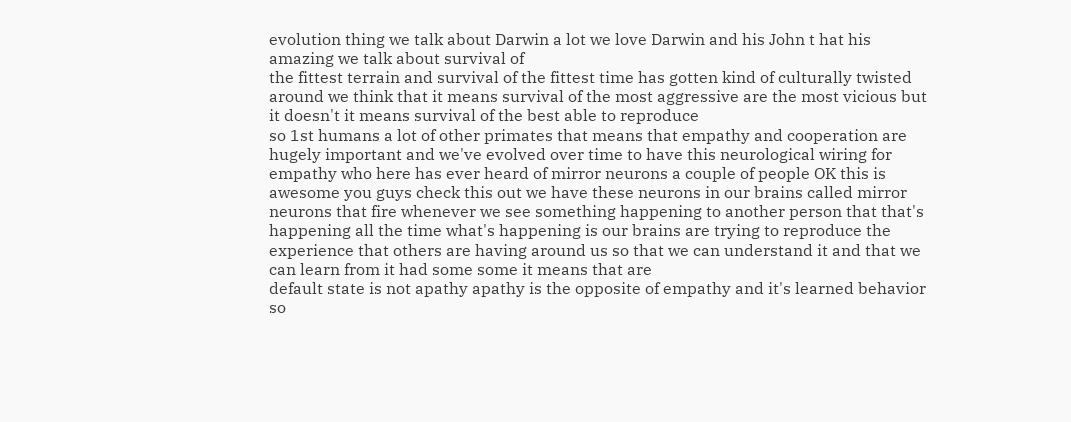evolution thing we talk about Darwin a lot we love Darwin and his John t hat his amazing we talk about survival of
the fittest terrain and survival of the fittest time has gotten kind of culturally twisted around we think that it means survival of the most aggressive are the most vicious but it doesn't it means survival of the best able to reproduce
so 1st humans a lot of other primates that means that empathy and cooperation are hugely important and we've evolved over time to have this neurological wiring for empathy who here has ever heard of mirror neurons a couple of people OK this is awesome you guys check this out we have these neurons in our brains called mirror neurons that fire whenever we see something happening to another person that that's happening all the time what's happening is our brains are trying to reproduce the
experience that others are having around us so that we can understand it and that we can learn from it had some some it means that are
default state is not apathy apathy is the opposite of empathy and it's learned behavior so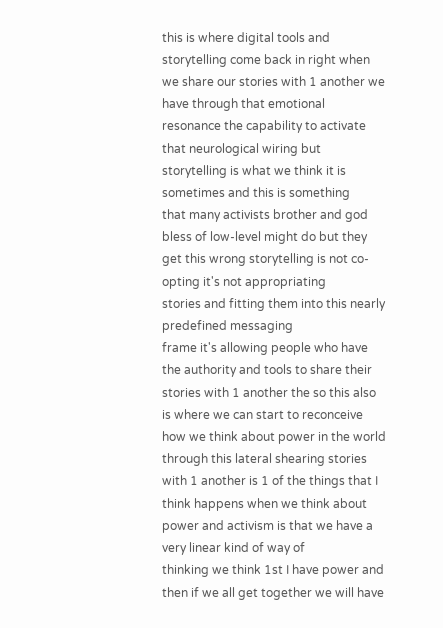this is where digital tools and storytelling come back in right when we share our stories with 1 another we have through that emotional resonance the capability to activate that neurological wiring but storytelling is what we think it is sometimes and this is something
that many activists brother and god bless of low-level might do but they get this wrong storytelling is not co-opting it's not appropriating
stories and fitting them into this nearly predefined messaging
frame it's allowing people who have the authority and tools to share their stories with 1 another the so this also is where we can start to reconceive how we think about power in the world through this lateral shearing stories with 1 another is 1 of the things that I think happens when we think about power and activism is that we have a very linear kind of way of
thinking we think 1st I have power and then if we all get together we will have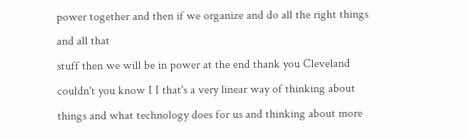power together and then if we organize and do all the right things and all that
stuff then we will be in power at the end thank you Cleveland couldn't you know I I that's a very linear way of thinking about things and what technology does for us and thinking about more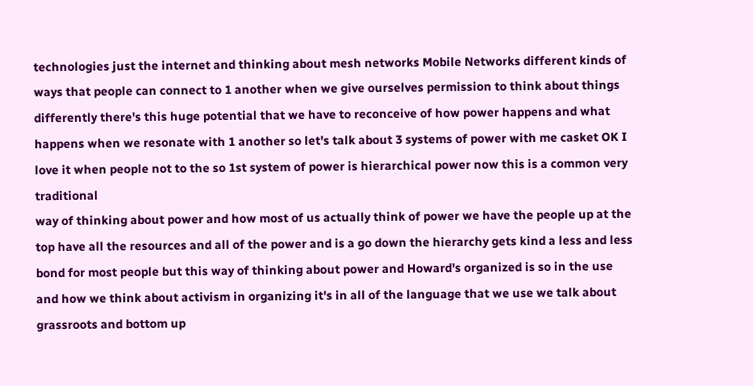technologies just the internet and thinking about mesh networks Mobile Networks different kinds of ways that people can connect to 1 another when we give ourselves permission to think about things differently there's this huge potential that we have to reconceive of how power happens and what happens when we resonate with 1 another so let's talk about 3 systems of power with me casket OK I love it when people not to the so 1st system of power is hierarchical power now this is a common very traditional
way of thinking about power and how most of us actually think of power we have the people up at the top have all the resources and all of the power and is a go down the hierarchy gets kind a less and less bond for most people but this way of thinking about power and Howard's organized is so in the use and how we think about activism in organizing it's in all of the language that we use we talk about grassroots and bottom up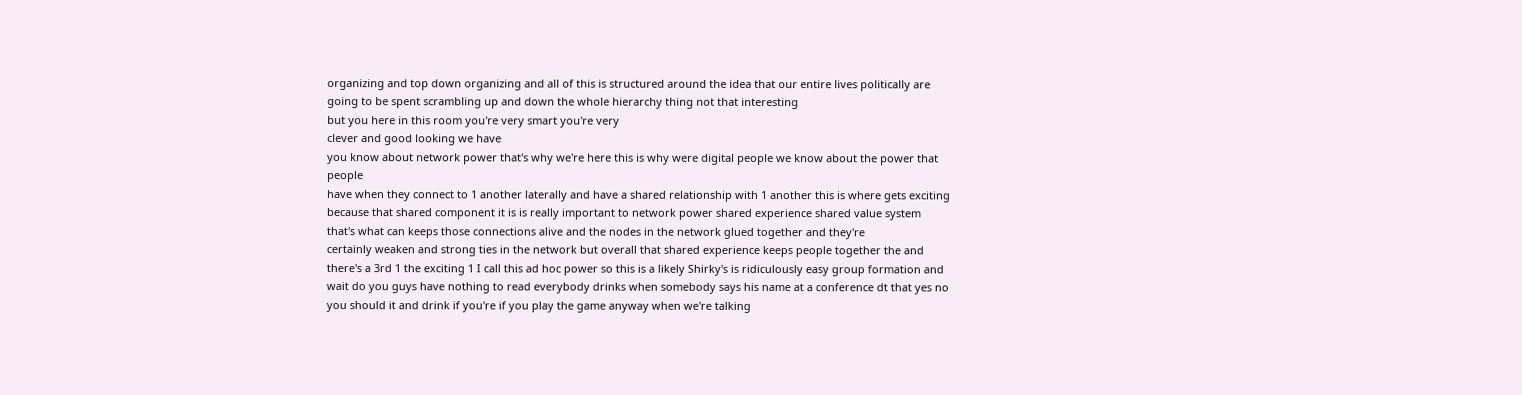organizing and top down organizing and all of this is structured around the idea that our entire lives politically are going to be spent scrambling up and down the whole hierarchy thing not that interesting
but you here in this room you're very smart you're very
clever and good looking we have
you know about network power that's why we're here this is why were digital people we know about the power that people
have when they connect to 1 another laterally and have a shared relationship with 1 another this is where gets exciting because that shared component it is is really important to network power shared experience shared value system that's what can keeps those connections alive and the nodes in the network glued together and they're
certainly weaken and strong ties in the network but overall that shared experience keeps people together the and there's a 3rd 1 the exciting 1 I call this ad hoc power so this is a likely Shirky's is ridiculously easy group formation and wait do you guys have nothing to read everybody drinks when somebody says his name at a conference dt that yes no you should it and drink if you're if you play the game anyway when we're talking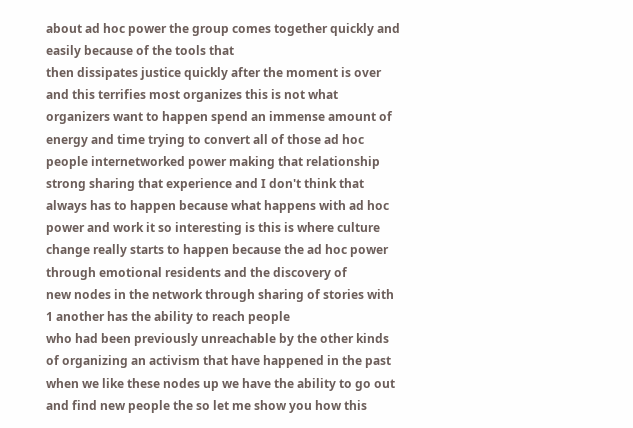about ad hoc power the group comes together quickly and easily because of the tools that
then dissipates justice quickly after the moment is over and this terrifies most organizes this is not what organizers want to happen spend an immense amount of energy and time trying to convert all of those ad hoc people internetworked power making that relationship strong sharing that experience and I don't think that always has to happen because what happens with ad hoc power and work it so interesting is this is where culture change really starts to happen because the ad hoc power through emotional residents and the discovery of
new nodes in the network through sharing of stories with 1 another has the ability to reach people
who had been previously unreachable by the other kinds of organizing an activism that have happened in the past when we like these nodes up we have the ability to go out and find new people the so let me show you how this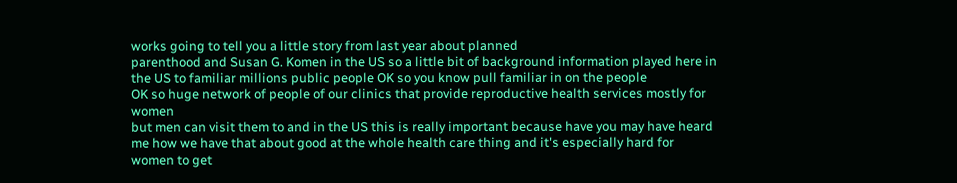works going to tell you a little story from last year about planned
parenthood and Susan G. Komen in the US so a little bit of background information played here in the US to familiar millions public people OK so you know pull familiar in on the people
OK so huge network of people of our clinics that provide reproductive health services mostly for women
but men can visit them to and in the US this is really important because have you may have heard me how we have that about good at the whole health care thing and it's especially hard for
women to get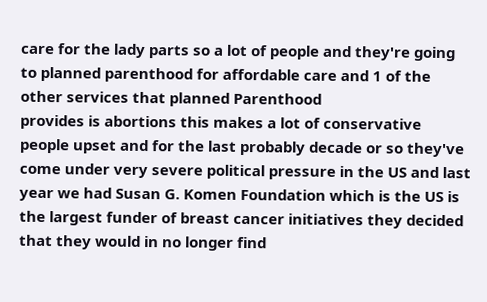care for the lady parts so a lot of people and they're going to planned parenthood for affordable care and 1 of the other services that planned Parenthood
provides is abortions this makes a lot of conservative people upset and for the last probably decade or so they've come under very severe political pressure in the US and last year we had Susan G. Komen Foundation which is the US is the largest funder of breast cancer initiatives they decided that they would in no longer find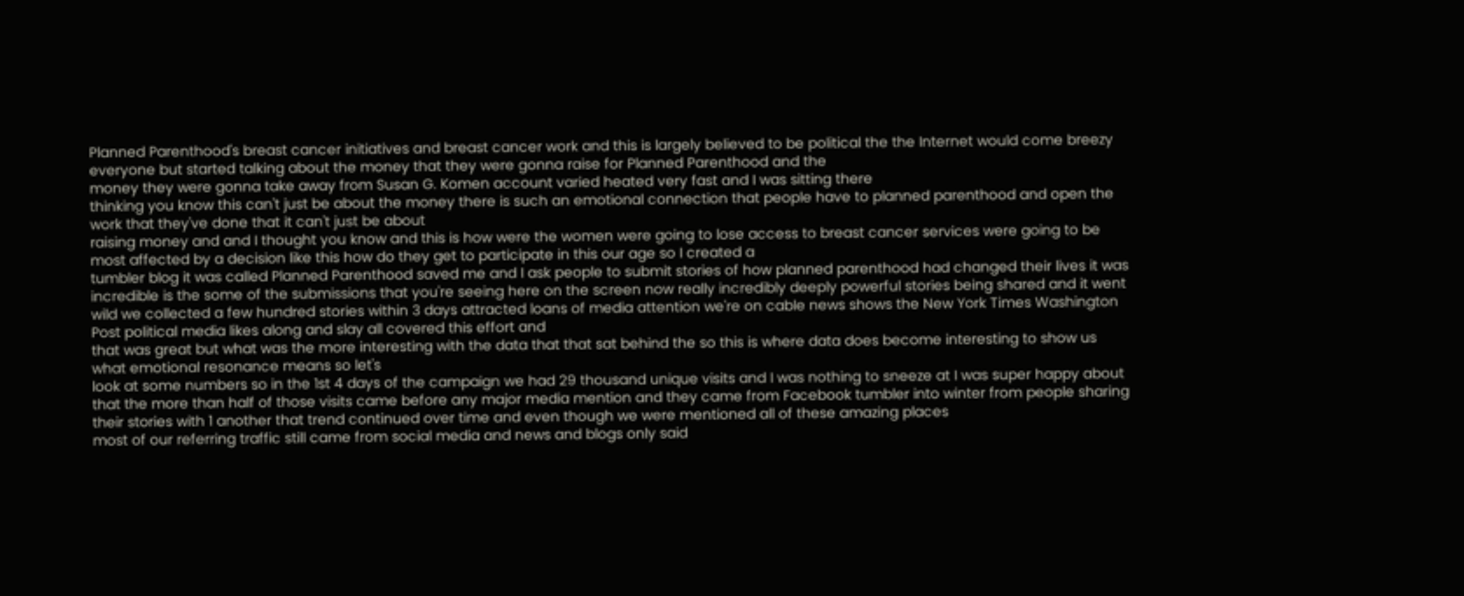Planned Parenthood's breast cancer initiatives and breast cancer work and this is largely believed to be political the the Internet would come breezy everyone but started talking about the money that they were gonna raise for Planned Parenthood and the
money they were gonna take away from Susan G. Komen account varied heated very fast and I was sitting there
thinking you know this can't just be about the money there is such an emotional connection that people have to planned parenthood and open the work that they've done that it can't just be about
raising money and and I thought you know and this is how were the women were going to lose access to breast cancer services were going to be most affected by a decision like this how do they get to participate in this our age so I created a
tumbler blog it was called Planned Parenthood saved me and I ask people to submit stories of how planned parenthood had changed their lives it was
incredible is the some of the submissions that you're seeing here on the screen now really incredibly deeply powerful stories being shared and it went wild we collected a few hundred stories within 3 days attracted loans of media attention we're on cable news shows the New York Times Washington Post political media likes along and slay all covered this effort and
that was great but what was the more interesting with the data that that sat behind the so this is where data does become interesting to show us what emotional resonance means so let's
look at some numbers so in the 1st 4 days of the campaign we had 29 thousand unique visits and I was nothing to sneeze at I was super happy about that the more than half of those visits came before any major media mention and they came from Facebook tumbler into winter from people sharing their stories with 1 another that trend continued over time and even though we were mentioned all of these amazing places
most of our referring traffic still came from social media and news and blogs only said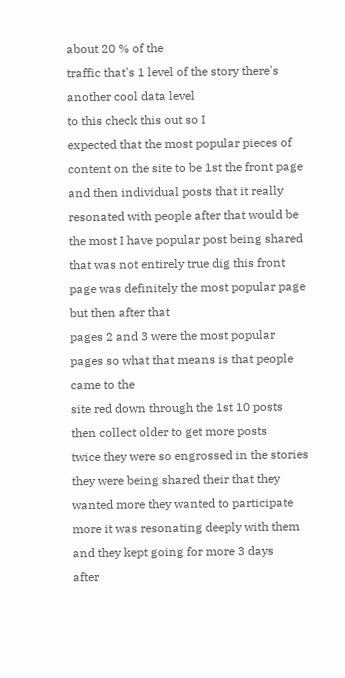about 20 % of the
traffic that's 1 level of the story there's another cool data level
to this check this out so I
expected that the most popular pieces of content on the site to be 1st the front page and then individual posts that it really resonated with people after that would be the most I have popular post being shared that was not entirely true dig this front
page was definitely the most popular page but then after that
pages 2 and 3 were the most popular pages so what that means is that people came to the
site red down through the 1st 10 posts then collect older to get more posts
twice they were so engrossed in the stories they were being shared their that they wanted more they wanted to participate more it was resonating deeply with them and they kept going for more 3 days
after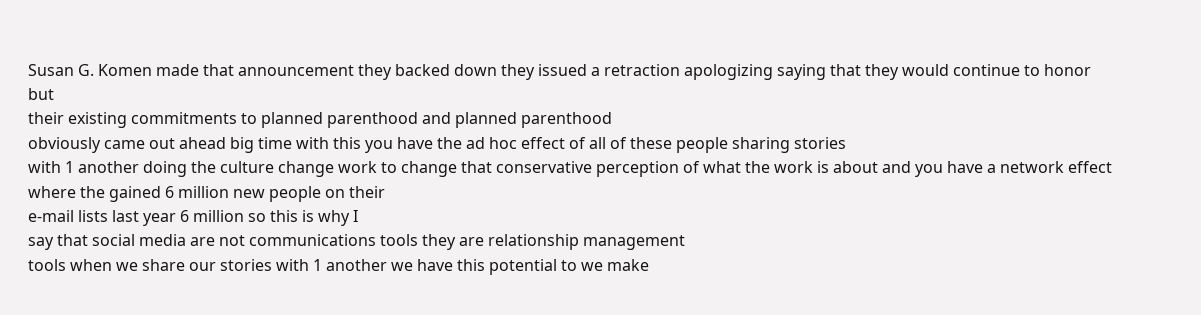Susan G. Komen made that announcement they backed down they issued a retraction apologizing saying that they would continue to honor but
their existing commitments to planned parenthood and planned parenthood
obviously came out ahead big time with this you have the ad hoc effect of all of these people sharing stories
with 1 another doing the culture change work to change that conservative perception of what the work is about and you have a network effect where the gained 6 million new people on their
e-mail lists last year 6 million so this is why I
say that social media are not communications tools they are relationship management
tools when we share our stories with 1 another we have this potential to we make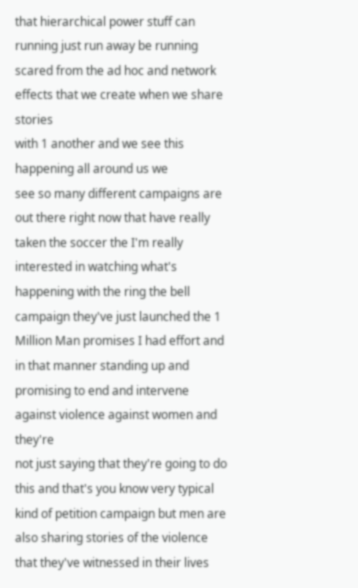that hierarchical power stuff can running just run away be running scared from the ad hoc and network effects that we create when we share stories
with 1 another and we see this happening all around us we
see so many different campaigns are out there right now that have really taken the soccer the I'm really interested in watching what's
happening with the ring the bell campaign they've just launched the 1 Million Man promises I had effort and in that manner standing up and promising to end and intervene against violence against women and they're
not just saying that they're going to do this and that's you know very typical kind of petition campaign but men are also sharing stories of the violence that they've witnessed in their lives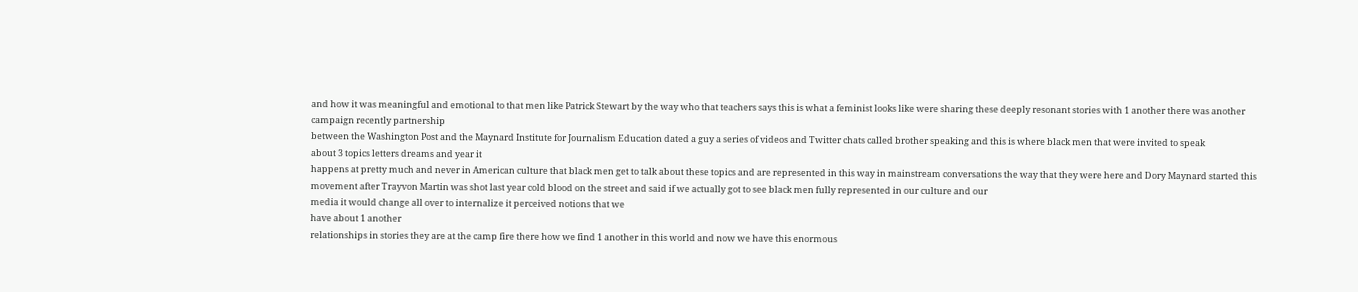and how it was meaningful and emotional to that men like Patrick Stewart by the way who that teachers says this is what a feminist looks like were sharing these deeply resonant stories with 1 another there was another campaign recently partnership
between the Washington Post and the Maynard Institute for Journalism Education dated a guy a series of videos and Twitter chats called brother speaking and this is where black men that were invited to speak
about 3 topics letters dreams and year it
happens at pretty much and never in American culture that black men get to talk about these topics and are represented in this way in mainstream conversations the way that they were here and Dory Maynard started this movement after Trayvon Martin was shot last year cold blood on the street and said if we actually got to see black men fully represented in our culture and our
media it would change all over to internalize it perceived notions that we
have about 1 another
relationships in stories they are at the camp fire there how we find 1 another in this world and now we have this enormous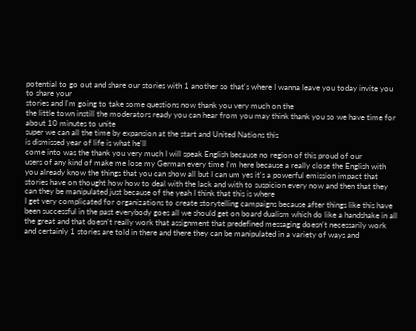potential to go out and share our stories with 1 another so that's where I wanna leave you today invite you to share your
stories and I'm going to take some questions now thank you very much on the
the little town instill the moderators ready you can hear from you may think thank you so we have time for about 10 minutes to unite
super we can all the time by expansion at the start and United Nations this
is dismissed year of life is what he'll
come into was the thank you very much I will speak English because no region of this proud of our
users of any kind of make me lose my German every time I'm here because a really close the English with you already know the things that you can show all but I can um yes it's a powerful emission impact that stories have on thought how how to deal with the lack and with to suspicion every now and then that they can they be manipulated just because of the yeah I think that this is where
I get very complicated for organizations to create storytelling campaigns because after things like this have been successful in the past everybody goes all we should get on board dualism which do like a handshake in all the great and that doesn't really work that assignment that predefined messaging doesn't necessarily work and certainly 1 stories are told in there and there they can be manipulated in a variety of ways and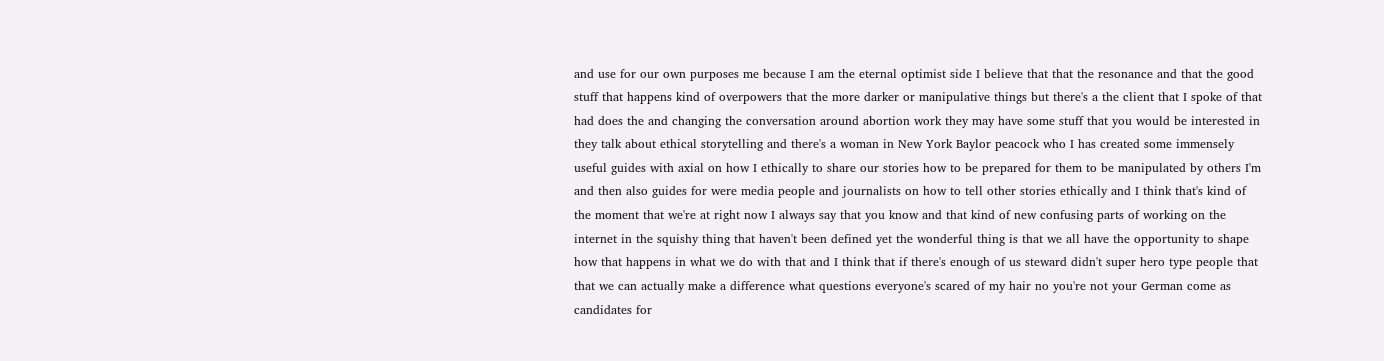and use for our own purposes me because I am the eternal optimist side I believe that that the resonance and that the good stuff that happens kind of overpowers that the more darker or manipulative things but there's a the client that I spoke of that had does the and changing the conversation around abortion work they may have some stuff that you would be interested in they talk about ethical storytelling and there's a woman in New York Baylor peacock who I has created some immensely useful guides with axial on how I ethically to share our stories how to be prepared for them to be manipulated by others I'm and then also guides for were media people and journalists on how to tell other stories ethically and I think that's kind of the moment that we're at right now I always say that you know and that kind of new confusing parts of working on the internet in the squishy thing that haven't been defined yet the wonderful thing is that we all have the opportunity to shape how that happens in what we do with that and I think that if there's enough of us steward didn't super hero type people that that we can actually make a difference what questions everyone's scared of my hair no you're not your German come as candidates for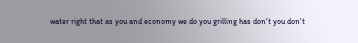water right that as you and economy we do you grilling has don't you don't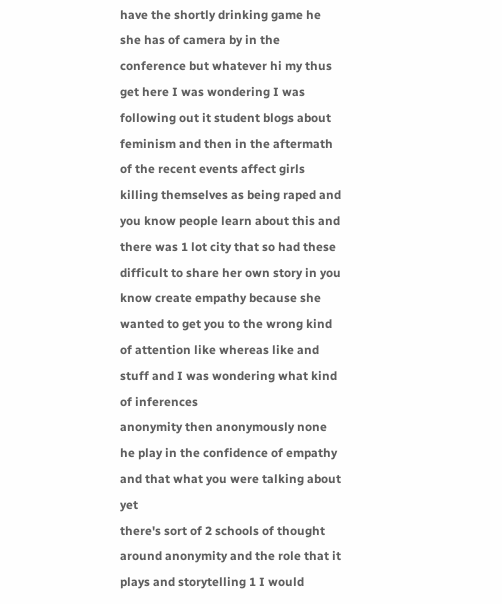have the shortly drinking game he she has of camera by in the conference but whatever hi my thus
get here I was wondering I was following out it student blogs about feminism and then in the aftermath of the recent events affect girls killing themselves as being raped and you know people learn about this and
there was 1 lot city that so had these difficult to share her own story in you
know create empathy because she wanted to get you to the wrong kind of attention like whereas like and stuff and I was wondering what kind of inferences
anonymity then anonymously none he play in the confidence of empathy and that what you were talking about yet
there's sort of 2 schools of thought around anonymity and the role that it plays and storytelling 1 I would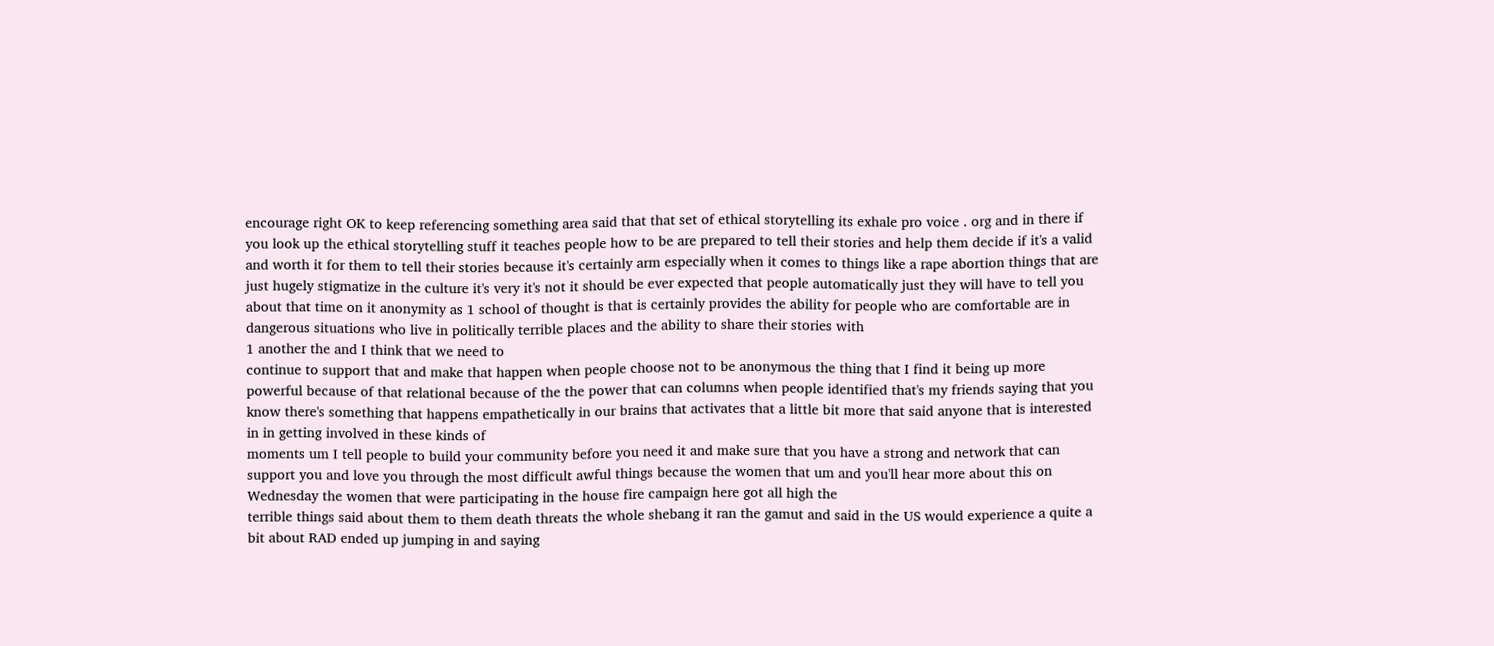encourage right OK to keep referencing something area said that that set of ethical storytelling its exhale pro voice . org and in there if you look up the ethical storytelling stuff it teaches people how to be are prepared to tell their stories and help them decide if it's a valid and worth it for them to tell their stories because it's certainly arm especially when it comes to things like a rape abortion things that are just hugely stigmatize in the culture it's very it's not it should be ever expected that people automatically just they will have to tell you about that time on it anonymity as 1 school of thought is that is certainly provides the ability for people who are comfortable are in dangerous situations who live in politically terrible places and the ability to share their stories with
1 another the and I think that we need to
continue to support that and make that happen when people choose not to be anonymous the thing that I find it being up more powerful because of that relational because of the the power that can columns when people identified that's my friends saying that you know there's something that happens empathetically in our brains that activates that a little bit more that said anyone that is interested in in getting involved in these kinds of
moments um I tell people to build your community before you need it and make sure that you have a strong and network that can support you and love you through the most difficult awful things because the women that um and you'll hear more about this on Wednesday the women that were participating in the house fire campaign here got all high the
terrible things said about them to them death threats the whole shebang it ran the gamut and said in the US would experience a quite a bit about RAD ended up jumping in and saying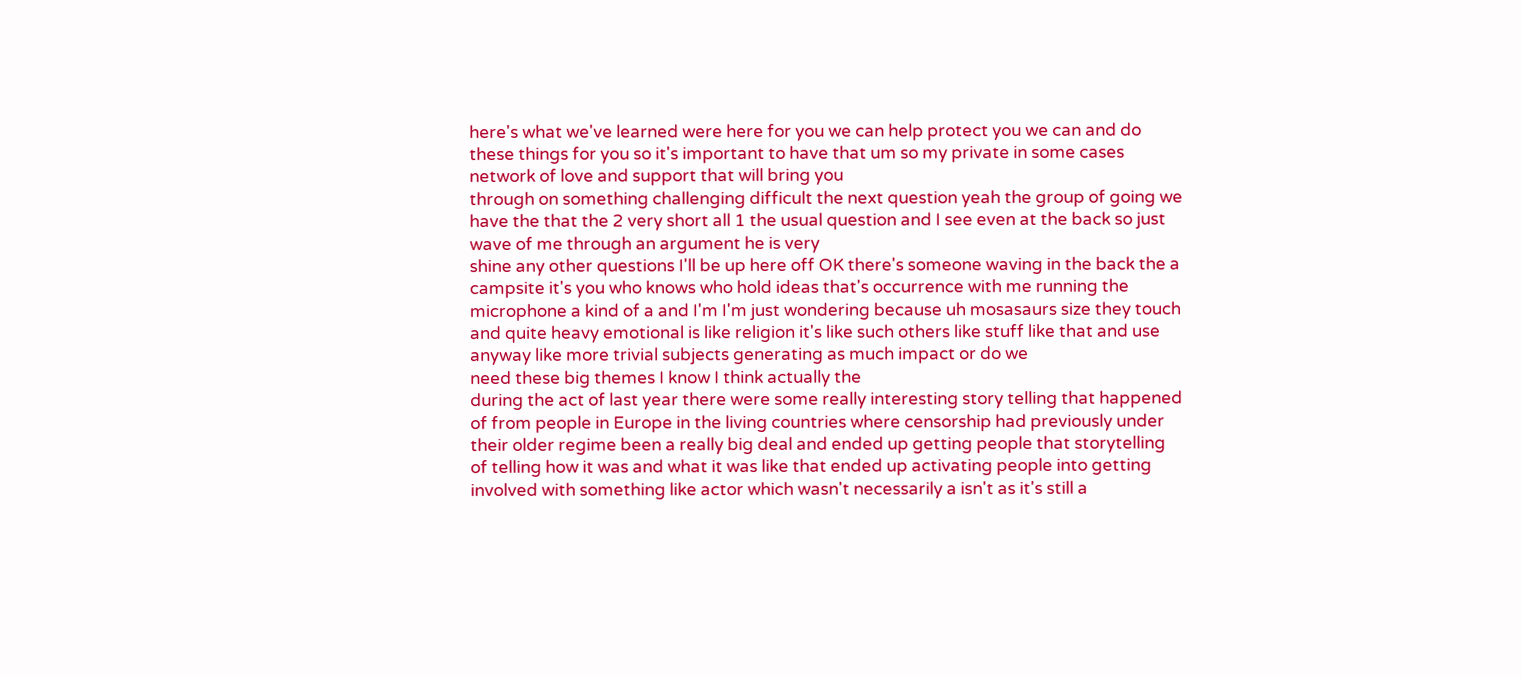here's what we've learned were here for you we can help protect you we can and do these things for you so it's important to have that um so my private in some cases network of love and support that will bring you
through on something challenging difficult the next question yeah the group of going we have the that the 2 very short all 1 the usual question and I see even at the back so just wave of me through an argument he is very
shine any other questions I'll be up here off OK there's someone waving in the back the a campsite it's you who knows who hold ideas that's occurrence with me running the microphone a kind of a and I'm I'm just wondering because uh mosasaurs size they touch and quite heavy emotional is like religion it's like such others like stuff like that and use anyway like more trivial subjects generating as much impact or do we
need these big themes I know I think actually the
during the act of last year there were some really interesting story telling that happened of from people in Europe in the living countries where censorship had previously under their older regime been a really big deal and ended up getting people that storytelling of telling how it was and what it was like that ended up activating people into getting involved with something like actor which wasn't necessarily a isn't as it's still a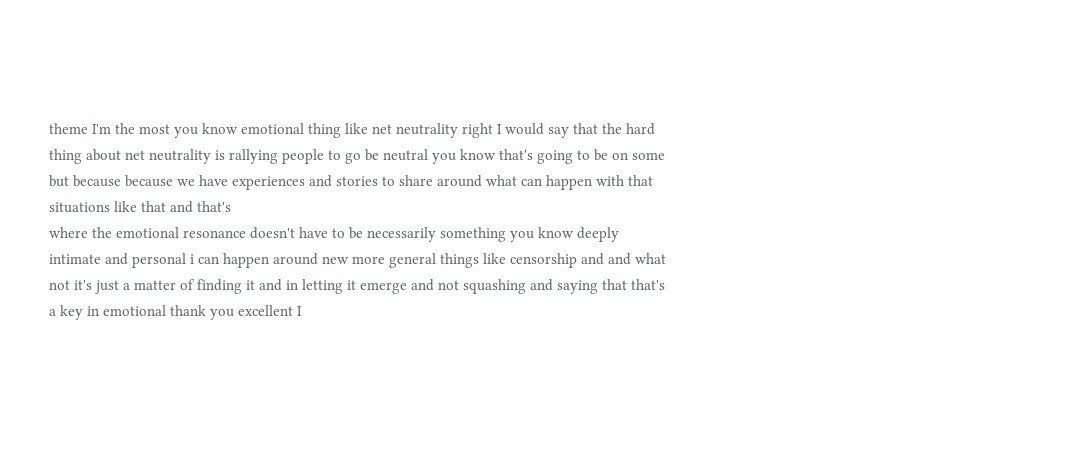theme I'm the most you know emotional thing like net neutrality right I would say that the hard
thing about net neutrality is rallying people to go be neutral you know that's going to be on some but because because we have experiences and stories to share around what can happen with that
situations like that and that's
where the emotional resonance doesn't have to be necessarily something you know deeply intimate and personal i can happen around new more general things like censorship and and what not it's just a matter of finding it and in letting it emerge and not squashing and saying that that's a key in emotional thank you excellent I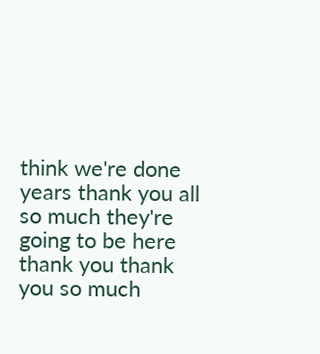think we're done years thank you all so much they're going to be here thank you thank you so much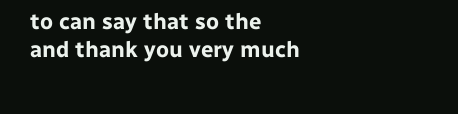to can say that so the
and thank you very much